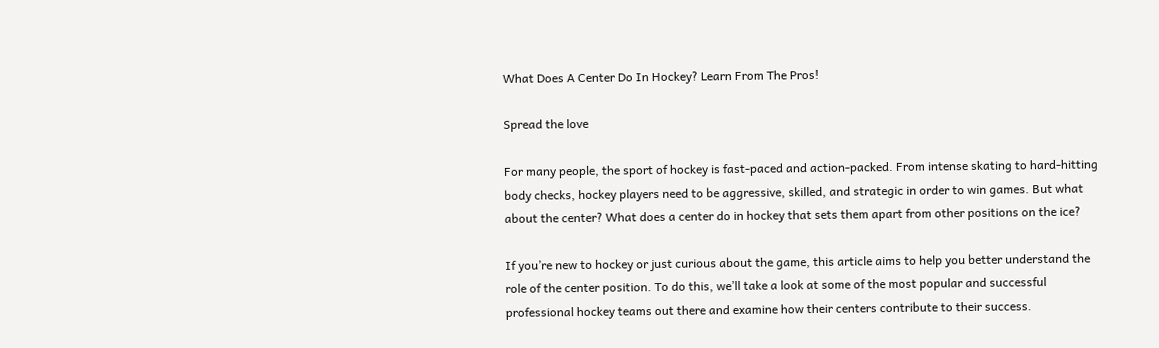What Does A Center Do In Hockey? Learn From The Pros!

Spread the love

For many people, the sport of hockey is fast-paced and action-packed. From intense skating to hard-hitting body checks, hockey players need to be aggressive, skilled, and strategic in order to win games. But what about the center? What does a center do in hockey that sets them apart from other positions on the ice?

If you’re new to hockey or just curious about the game, this article aims to help you better understand the role of the center position. To do this, we’ll take a look at some of the most popular and successful professional hockey teams out there and examine how their centers contribute to their success.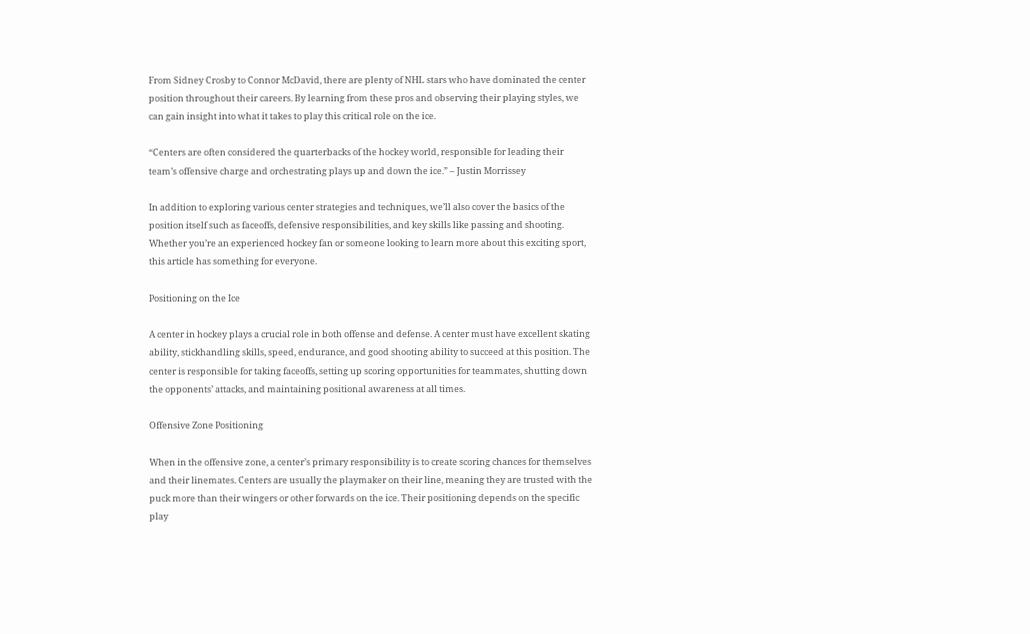From Sidney Crosby to Connor McDavid, there are plenty of NHL stars who have dominated the center position throughout their careers. By learning from these pros and observing their playing styles, we can gain insight into what it takes to play this critical role on the ice.

“Centers are often considered the quarterbacks of the hockey world, responsible for leading their team’s offensive charge and orchestrating plays up and down the ice.” – Justin Morrissey

In addition to exploring various center strategies and techniques, we’ll also cover the basics of the position itself such as faceoffs, defensive responsibilities, and key skills like passing and shooting. Whether you’re an experienced hockey fan or someone looking to learn more about this exciting sport, this article has something for everyone.

Positioning on the Ice

A center in hockey plays a crucial role in both offense and defense. A center must have excellent skating ability, stickhandling skills, speed, endurance, and good shooting ability to succeed at this position. The center is responsible for taking faceoffs, setting up scoring opportunities for teammates, shutting down the opponents’ attacks, and maintaining positional awareness at all times.

Offensive Zone Positioning

When in the offensive zone, a center’s primary responsibility is to create scoring chances for themselves and their linemates. Centers are usually the playmaker on their line, meaning they are trusted with the puck more than their wingers or other forwards on the ice. Their positioning depends on the specific play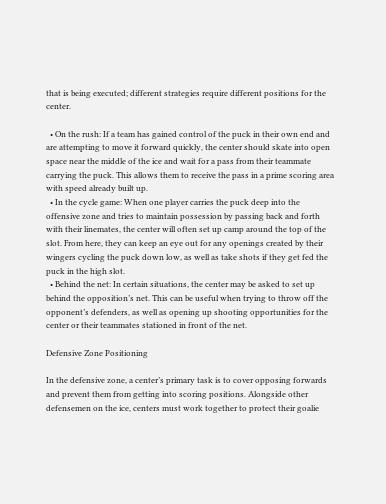that is being executed; different strategies require different positions for the center.

  • On the rush: If a team has gained control of the puck in their own end and are attempting to move it forward quickly, the center should skate into open space near the middle of the ice and wait for a pass from their teammate carrying the puck. This allows them to receive the pass in a prime scoring area with speed already built up.
  • In the cycle game: When one player carries the puck deep into the offensive zone and tries to maintain possession by passing back and forth with their linemates, the center will often set up camp around the top of the slot. From here, they can keep an eye out for any openings created by their wingers cycling the puck down low, as well as take shots if they get fed the puck in the high slot.
  • Behind the net: In certain situations, the center may be asked to set up behind the opposition’s net. This can be useful when trying to throw off the opponent’s defenders, as well as opening up shooting opportunities for the center or their teammates stationed in front of the net.

Defensive Zone Positioning

In the defensive zone, a center’s primary task is to cover opposing forwards and prevent them from getting into scoring positions. Alongside other defensemen on the ice, centers must work together to protect their goalie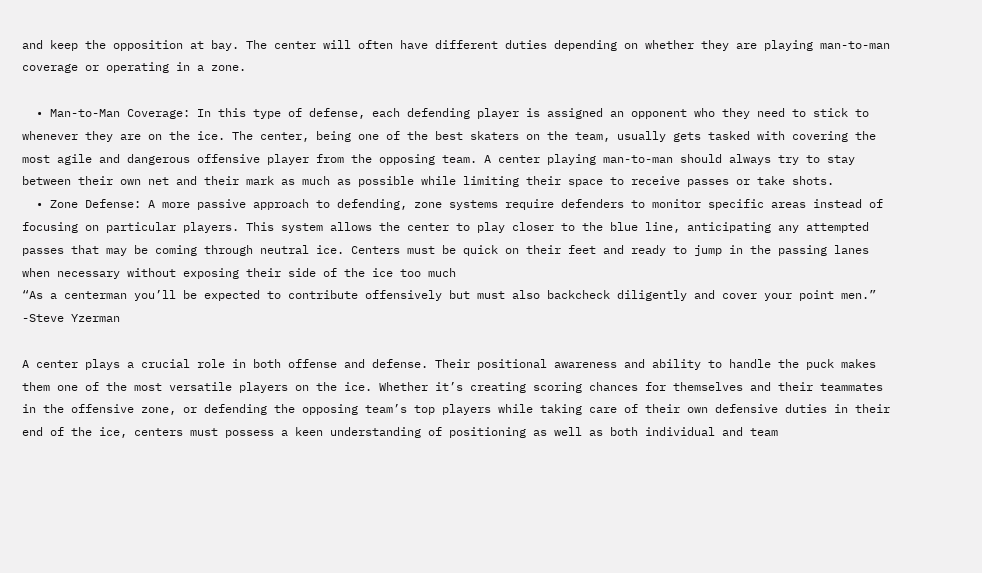and keep the opposition at bay. The center will often have different duties depending on whether they are playing man-to-man coverage or operating in a zone.

  • Man-to-Man Coverage: In this type of defense, each defending player is assigned an opponent who they need to stick to whenever they are on the ice. The center, being one of the best skaters on the team, usually gets tasked with covering the most agile and dangerous offensive player from the opposing team. A center playing man-to-man should always try to stay between their own net and their mark as much as possible while limiting their space to receive passes or take shots.
  • Zone Defense: A more passive approach to defending, zone systems require defenders to monitor specific areas instead of focusing on particular players. This system allows the center to play closer to the blue line, anticipating any attempted passes that may be coming through neutral ice. Centers must be quick on their feet and ready to jump in the passing lanes when necessary without exposing their side of the ice too much
“As a centerman you’ll be expected to contribute offensively but must also backcheck diligently and cover your point men.” -Steve Yzerman

A center plays a crucial role in both offense and defense. Their positional awareness and ability to handle the puck makes them one of the most versatile players on the ice. Whether it’s creating scoring chances for themselves and their teammates in the offensive zone, or defending the opposing team’s top players while taking care of their own defensive duties in their end of the ice, centers must possess a keen understanding of positioning as well as both individual and team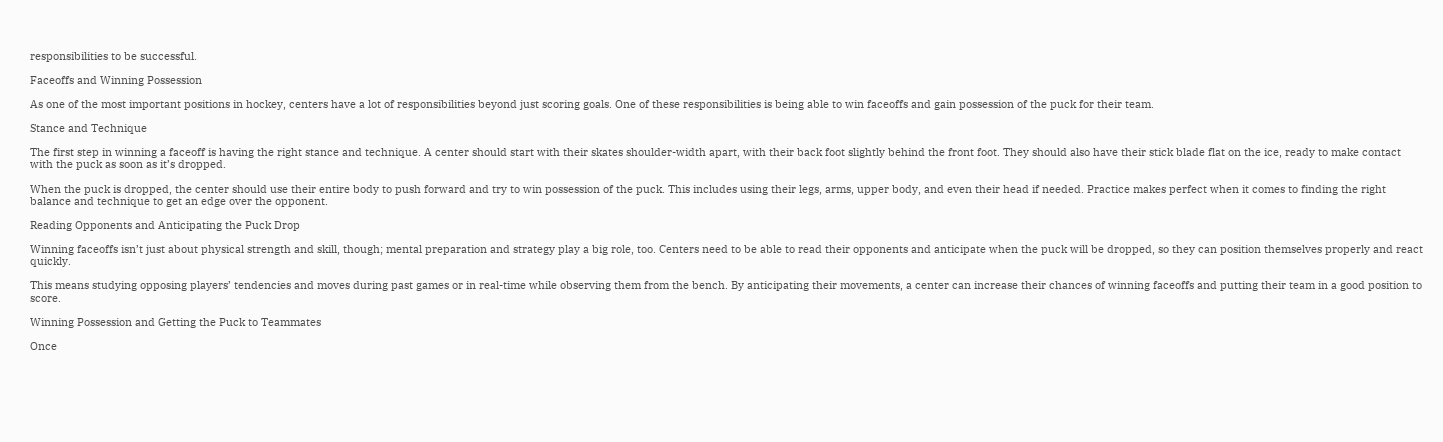responsibilities to be successful.

Faceoffs and Winning Possession

As one of the most important positions in hockey, centers have a lot of responsibilities beyond just scoring goals. One of these responsibilities is being able to win faceoffs and gain possession of the puck for their team.

Stance and Technique

The first step in winning a faceoff is having the right stance and technique. A center should start with their skates shoulder-width apart, with their back foot slightly behind the front foot. They should also have their stick blade flat on the ice, ready to make contact with the puck as soon as it’s dropped.

When the puck is dropped, the center should use their entire body to push forward and try to win possession of the puck. This includes using their legs, arms, upper body, and even their head if needed. Practice makes perfect when it comes to finding the right balance and technique to get an edge over the opponent.

Reading Opponents and Anticipating the Puck Drop

Winning faceoffs isn’t just about physical strength and skill, though; mental preparation and strategy play a big role, too. Centers need to be able to read their opponents and anticipate when the puck will be dropped, so they can position themselves properly and react quickly.

This means studying opposing players’ tendencies and moves during past games or in real-time while observing them from the bench. By anticipating their movements, a center can increase their chances of winning faceoffs and putting their team in a good position to score.

Winning Possession and Getting the Puck to Teammates

Once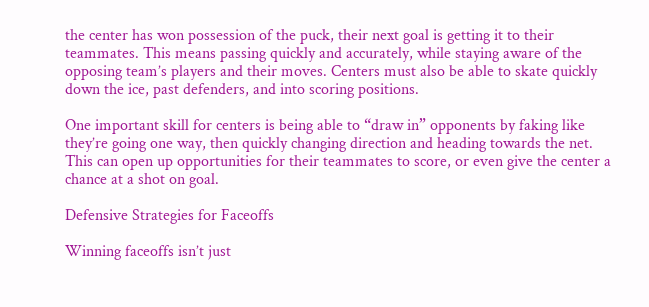the center has won possession of the puck, their next goal is getting it to their teammates. This means passing quickly and accurately, while staying aware of the opposing team’s players and their moves. Centers must also be able to skate quickly down the ice, past defenders, and into scoring positions.

One important skill for centers is being able to “draw in” opponents by faking like they’re going one way, then quickly changing direction and heading towards the net. This can open up opportunities for their teammates to score, or even give the center a chance at a shot on goal.

Defensive Strategies for Faceoffs

Winning faceoffs isn’t just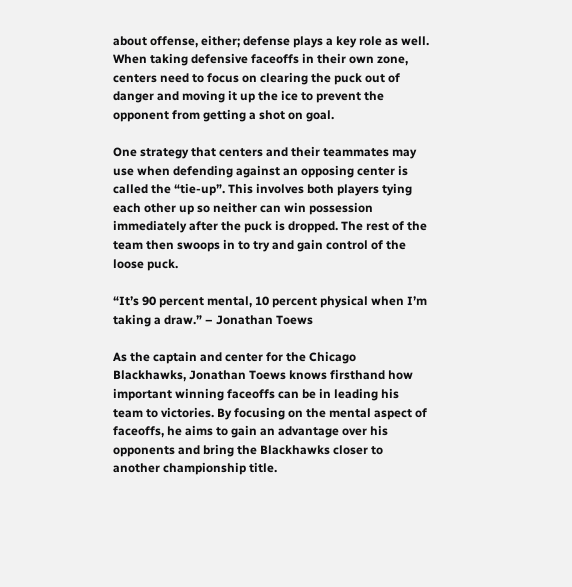about offense, either; defense plays a key role as well. When taking defensive faceoffs in their own zone, centers need to focus on clearing the puck out of danger and moving it up the ice to prevent the opponent from getting a shot on goal.

One strategy that centers and their teammates may use when defending against an opposing center is called the “tie-up”. This involves both players tying each other up so neither can win possession immediately after the puck is dropped. The rest of the team then swoops in to try and gain control of the loose puck.

“It’s 90 percent mental, 10 percent physical when I’m taking a draw.” – Jonathan Toews

As the captain and center for the Chicago Blackhawks, Jonathan Toews knows firsthand how important winning faceoffs can be in leading his team to victories. By focusing on the mental aspect of faceoffs, he aims to gain an advantage over his opponents and bring the Blackhawks closer to another championship title.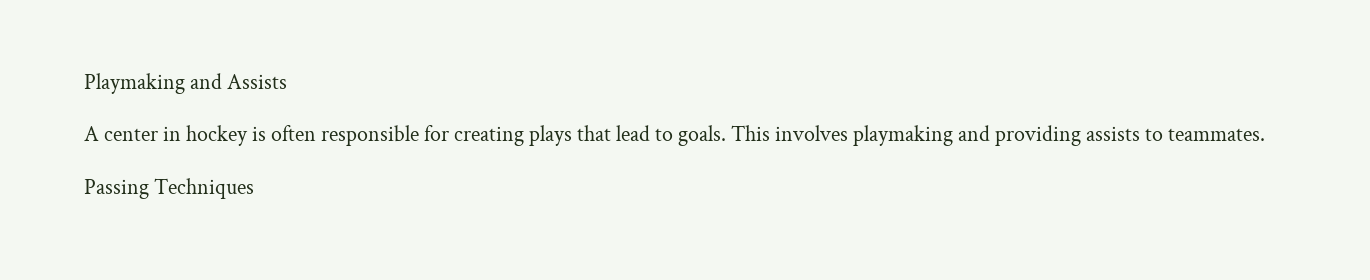Playmaking and Assists

A center in hockey is often responsible for creating plays that lead to goals. This involves playmaking and providing assists to teammates.

Passing Techniques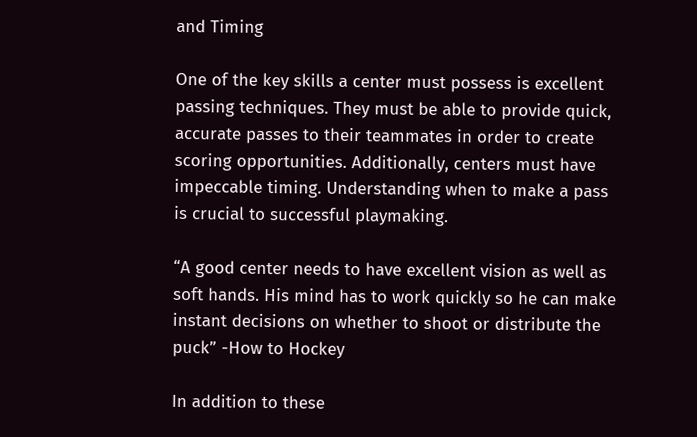and Timing

One of the key skills a center must possess is excellent passing techniques. They must be able to provide quick, accurate passes to their teammates in order to create scoring opportunities. Additionally, centers must have impeccable timing. Understanding when to make a pass is crucial to successful playmaking.

“A good center needs to have excellent vision as well as soft hands. His mind has to work quickly so he can make instant decisions on whether to shoot or distribute the puck” -How to Hockey

In addition to these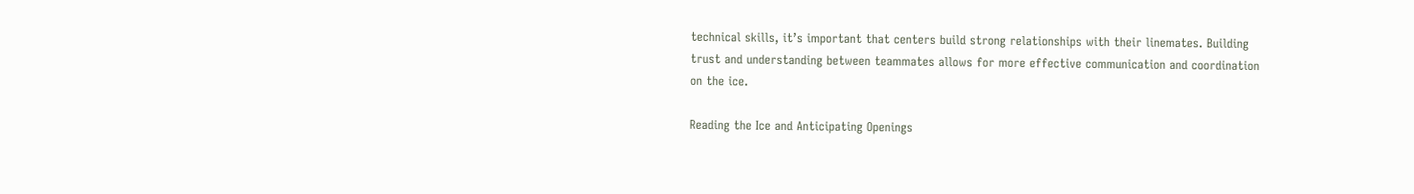technical skills, it’s important that centers build strong relationships with their linemates. Building trust and understanding between teammates allows for more effective communication and coordination on the ice.

Reading the Ice and Anticipating Openings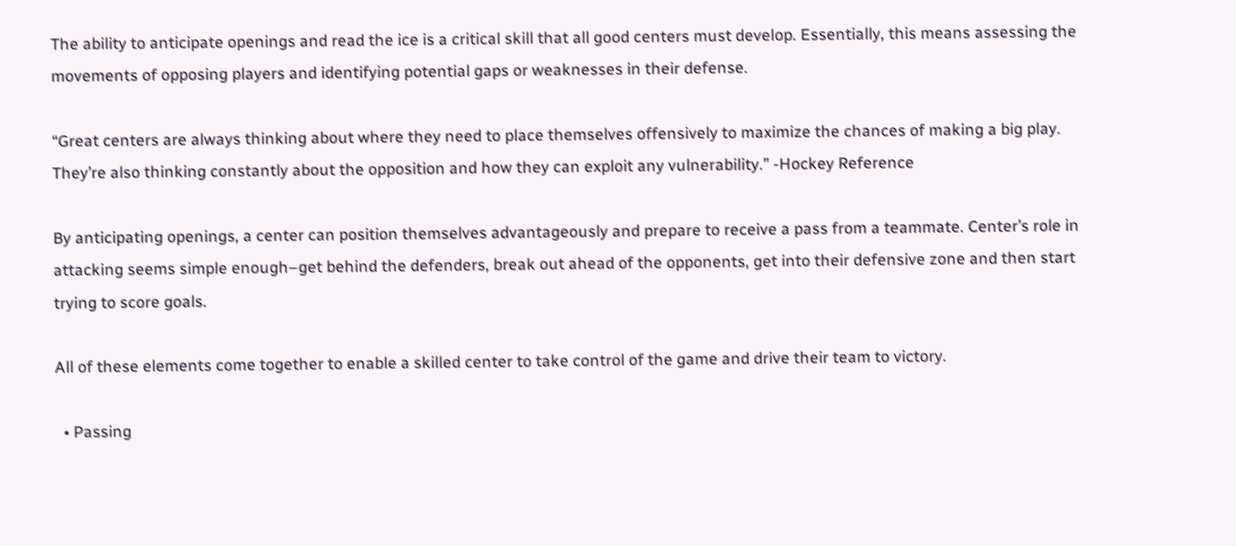The ability to anticipate openings and read the ice is a critical skill that all good centers must develop. Essentially, this means assessing the movements of opposing players and identifying potential gaps or weaknesses in their defense.

“Great centers are always thinking about where they need to place themselves offensively to maximize the chances of making a big play. They’re also thinking constantly about the opposition and how they can exploit any vulnerability.” -Hockey Reference

By anticipating openings, a center can position themselves advantageously and prepare to receive a pass from a teammate. Center’s role in attacking seems simple enough–get behind the defenders, break out ahead of the opponents, get into their defensive zone and then start trying to score goals.

All of these elements come together to enable a skilled center to take control of the game and drive their team to victory.

  • Passing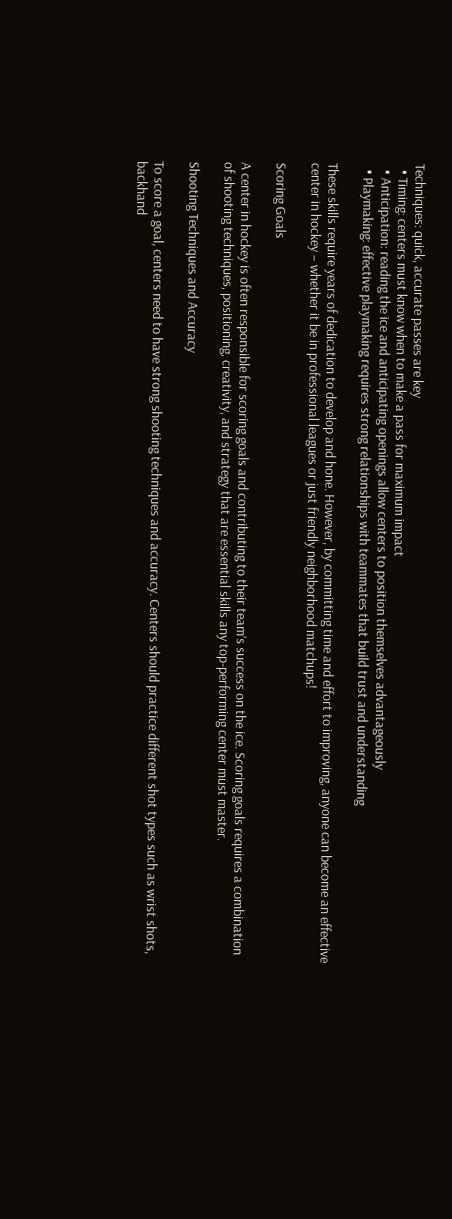Techniques: quick, accurate passes are key
  • Timing: centers must know when to make a pass for maximum impact
  • Anticipation: reading the ice and anticipating openings allow centers to position themselves advantageously
  • Playmaking: effective playmaking requires strong relationships with teammates that build trust and understanding

These skills require years of dedication to develop and hone. However, by committing time and effort to improving, anyone can become an effective center in hockey – whether it be in professional leagues or just friendly neighborhood matchups!

Scoring Goals

A center in hockey is often responsible for scoring goals and contributing to their team’s success on the ice. Scoring goals requires a combination of shooting techniques, positioning, creativity, and strategy that are essential skills any top-performing center must master.

Shooting Techniques and Accuracy

To score a goal, centers need to have strong shooting techniques and accuracy. Centers should practice different shot types such as wrist shots, backhand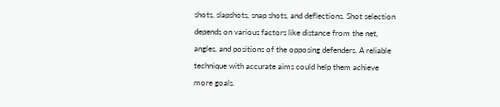shots, slapshots, snap shots, and deflections. Shot selection depends on various factors like distance from the net, angles, and positions of the opposing defenders. A reliable technique with accurate aims could help them achieve more goals.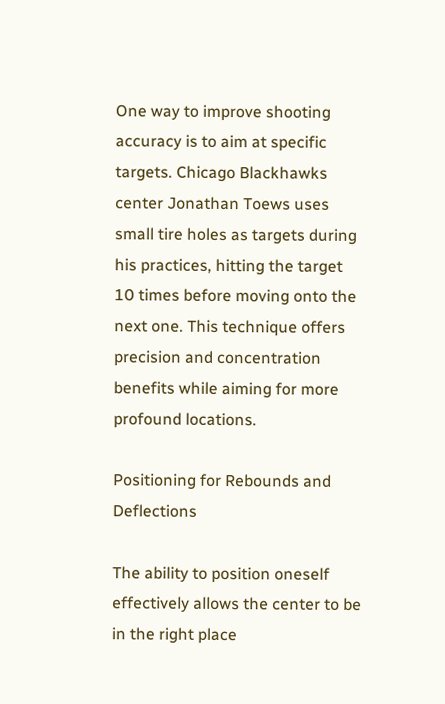One way to improve shooting accuracy is to aim at specific targets. Chicago Blackhawks center Jonathan Toews uses small tire holes as targets during his practices, hitting the target 10 times before moving onto the next one. This technique offers precision and concentration benefits while aiming for more profound locations.

Positioning for Rebounds and Deflections

The ability to position oneself effectively allows the center to be in the right place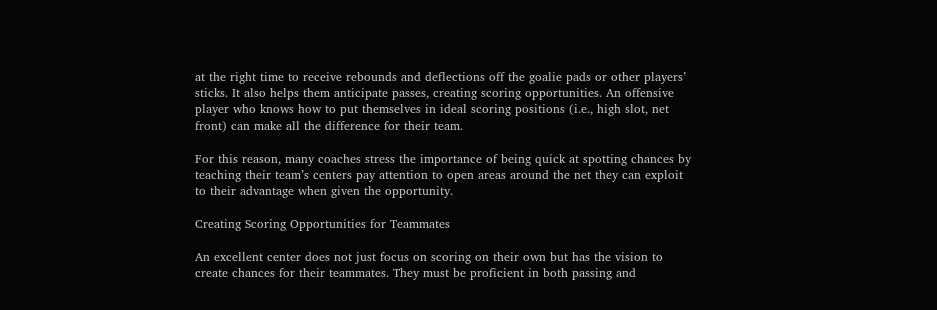at the right time to receive rebounds and deflections off the goalie pads or other players’ sticks. It also helps them anticipate passes, creating scoring opportunities. An offensive player who knows how to put themselves in ideal scoring positions (i.e., high slot, net front) can make all the difference for their team.

For this reason, many coaches stress the importance of being quick at spotting chances by teaching their team’s centers pay attention to open areas around the net they can exploit to their advantage when given the opportunity.

Creating Scoring Opportunities for Teammates

An excellent center does not just focus on scoring on their own but has the vision to create chances for their teammates. They must be proficient in both passing and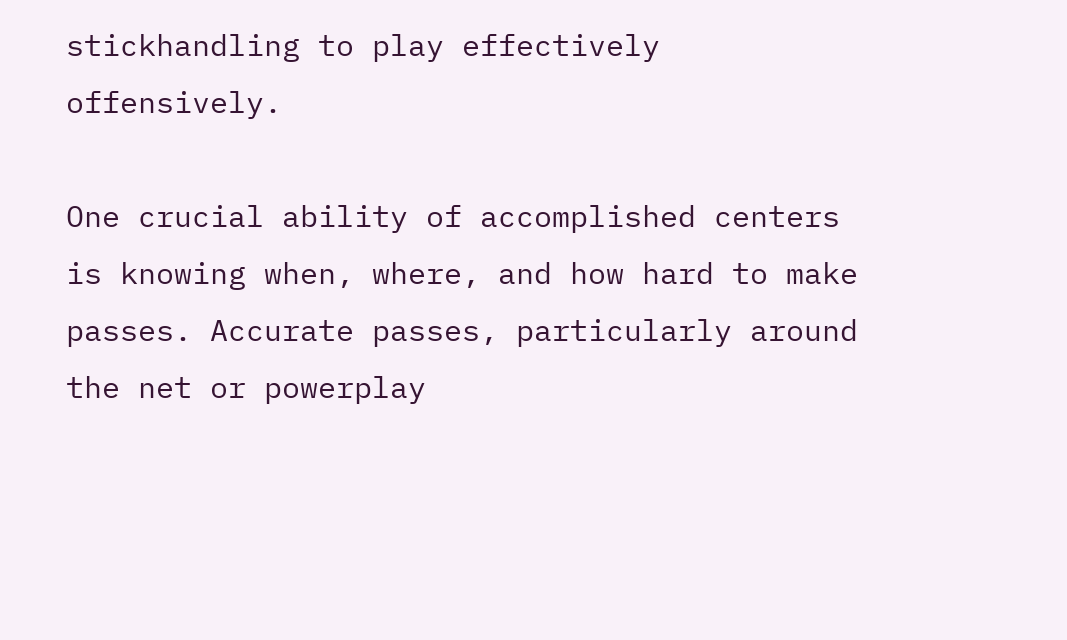stickhandling to play effectively offensively.

One crucial ability of accomplished centers is knowing when, where, and how hard to make passes. Accurate passes, particularly around the net or powerplay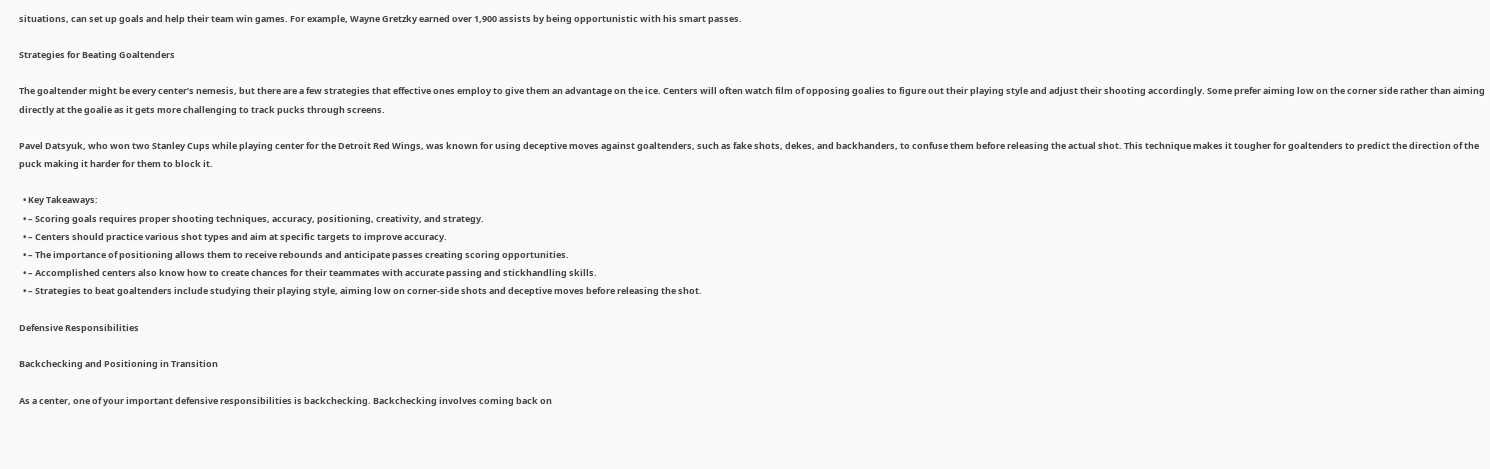situations, can set up goals and help their team win games. For example, Wayne Gretzky earned over 1,900 assists by being opportunistic with his smart passes.

Strategies for Beating Goaltenders

The goaltender might be every center’s nemesis, but there are a few strategies that effective ones employ to give them an advantage on the ice. Centers will often watch film of opposing goalies to figure out their playing style and adjust their shooting accordingly. Some prefer aiming low on the corner side rather than aiming directly at the goalie as it gets more challenging to track pucks through screens.

Pavel Datsyuk, who won two Stanley Cups while playing center for the Detroit Red Wings, was known for using deceptive moves against goaltenders, such as fake shots, dekes, and backhanders, to confuse them before releasing the actual shot. This technique makes it tougher for goaltenders to predict the direction of the puck making it harder for them to block it.

  • Key Takeaways:
  • – Scoring goals requires proper shooting techniques, accuracy, positioning, creativity, and strategy.
  • – Centers should practice various shot types and aim at specific targets to improve accuracy.
  • – The importance of positioning allows them to receive rebounds and anticipate passes creating scoring opportunities.
  • – Accomplished centers also know how to create chances for their teammates with accurate passing and stickhandling skills.
  • – Strategies to beat goaltenders include studying their playing style, aiming low on corner-side shots and deceptive moves before releasing the shot.

Defensive Responsibilities

Backchecking and Positioning in Transition

As a center, one of your important defensive responsibilities is backchecking. Backchecking involves coming back on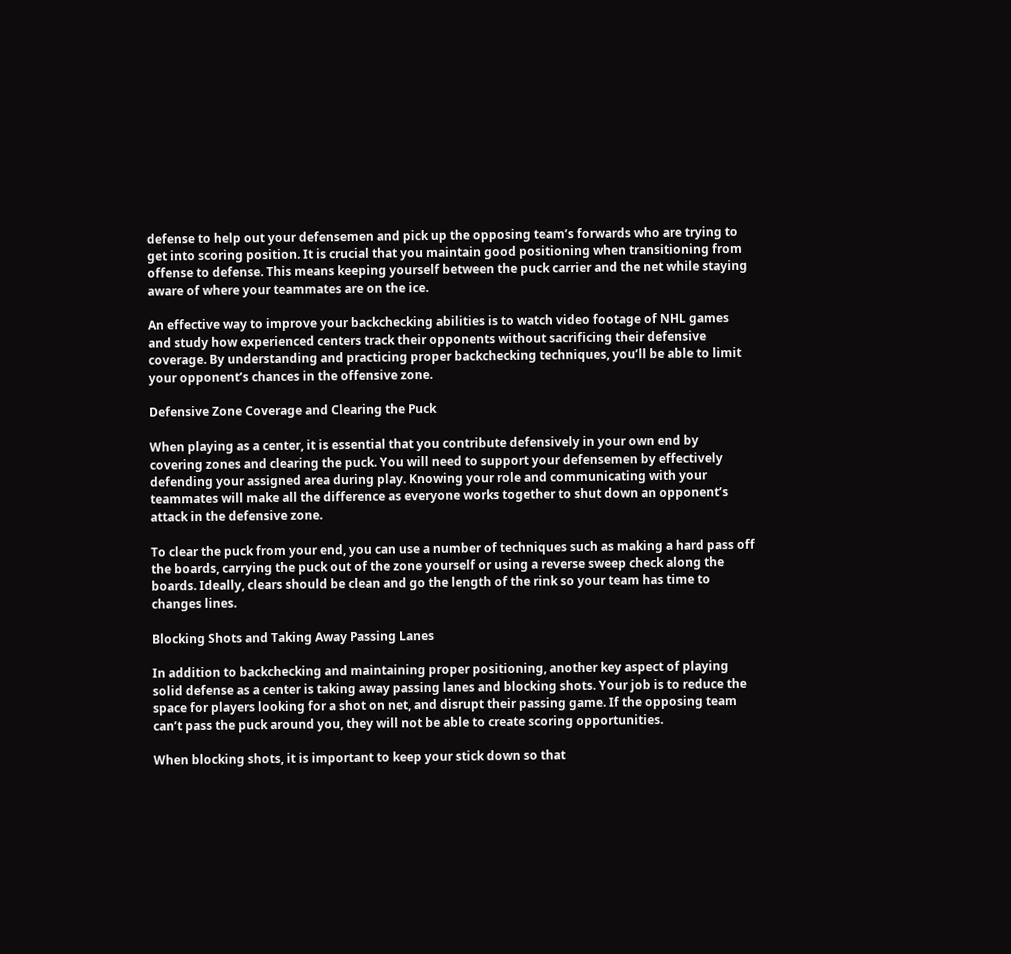defense to help out your defensemen and pick up the opposing team’s forwards who are trying to get into scoring position. It is crucial that you maintain good positioning when transitioning from offense to defense. This means keeping yourself between the puck carrier and the net while staying aware of where your teammates are on the ice.

An effective way to improve your backchecking abilities is to watch video footage of NHL games and study how experienced centers track their opponents without sacrificing their defensive coverage. By understanding and practicing proper backchecking techniques, you’ll be able to limit your opponent’s chances in the offensive zone.

Defensive Zone Coverage and Clearing the Puck

When playing as a center, it is essential that you contribute defensively in your own end by covering zones and clearing the puck. You will need to support your defensemen by effectively defending your assigned area during play. Knowing your role and communicating with your teammates will make all the difference as everyone works together to shut down an opponent’s attack in the defensive zone.

To clear the puck from your end, you can use a number of techniques such as making a hard pass off the boards, carrying the puck out of the zone yourself or using a reverse sweep check along the boards. Ideally, clears should be clean and go the length of the rink so your team has time to changes lines.

Blocking Shots and Taking Away Passing Lanes

In addition to backchecking and maintaining proper positioning, another key aspect of playing solid defense as a center is taking away passing lanes and blocking shots. Your job is to reduce the space for players looking for a shot on net, and disrupt their passing game. If the opposing team can’t pass the puck around you, they will not be able to create scoring opportunities.

When blocking shots, it is important to keep your stick down so that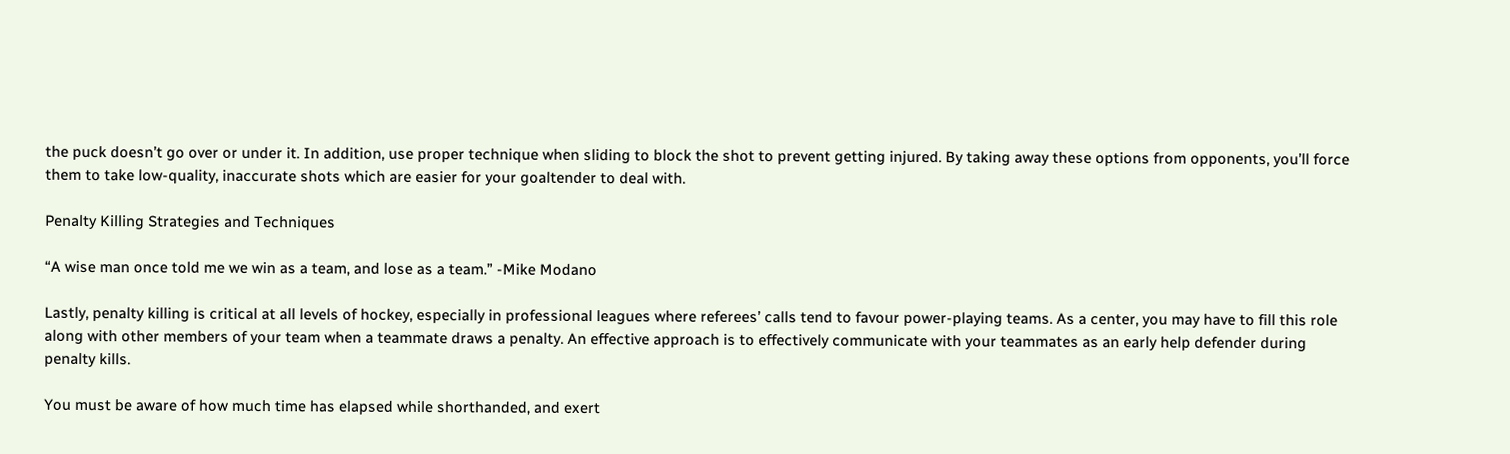the puck doesn’t go over or under it. In addition, use proper technique when sliding to block the shot to prevent getting injured. By taking away these options from opponents, you’ll force them to take low-quality, inaccurate shots which are easier for your goaltender to deal with.

Penalty Killing Strategies and Techniques

“A wise man once told me we win as a team, and lose as a team.” -Mike Modano

Lastly, penalty killing is critical at all levels of hockey, especially in professional leagues where referees’ calls tend to favour power-playing teams. As a center, you may have to fill this role along with other members of your team when a teammate draws a penalty. An effective approach is to effectively communicate with your teammates as an early help defender during penalty kills.

You must be aware of how much time has elapsed while shorthanded, and exert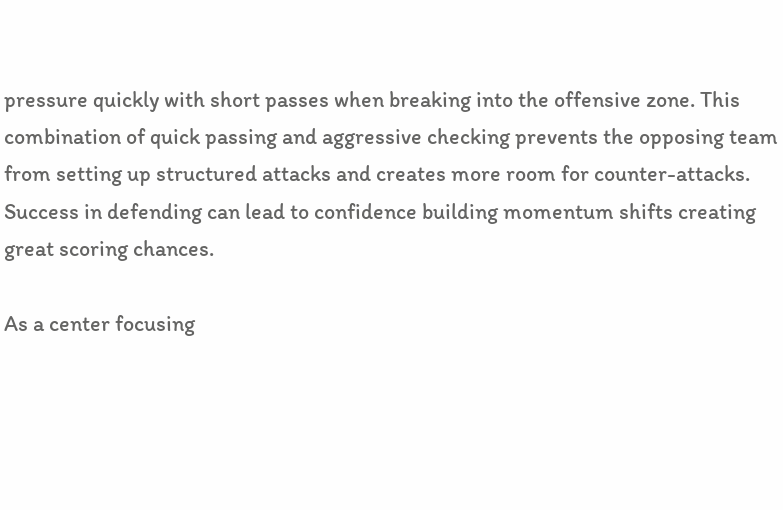pressure quickly with short passes when breaking into the offensive zone. This combination of quick passing and aggressive checking prevents the opposing team from setting up structured attacks and creates more room for counter-attacks. Success in defending can lead to confidence building momentum shifts creating great scoring chances.

As a center focusing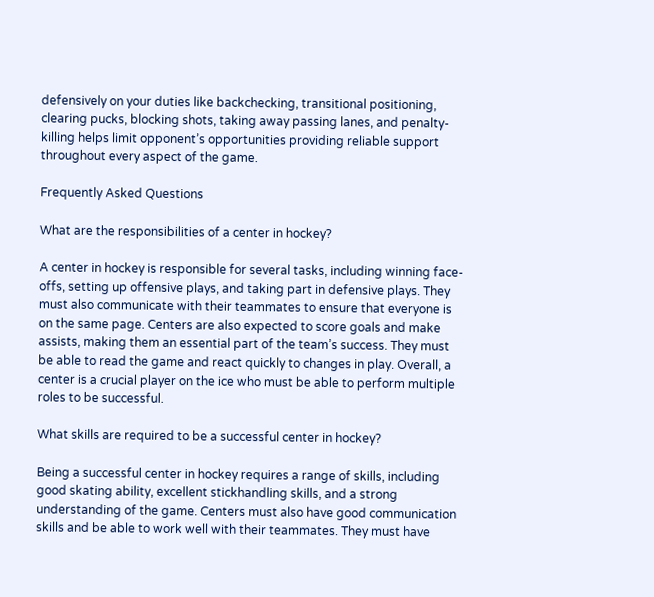defensively on your duties like backchecking, transitional positioning, clearing pucks, blocking shots, taking away passing lanes, and penalty-killing helps limit opponent’s opportunities providing reliable support throughout every aspect of the game.

Frequently Asked Questions

What are the responsibilities of a center in hockey?

A center in hockey is responsible for several tasks, including winning face-offs, setting up offensive plays, and taking part in defensive plays. They must also communicate with their teammates to ensure that everyone is on the same page. Centers are also expected to score goals and make assists, making them an essential part of the team’s success. They must be able to read the game and react quickly to changes in play. Overall, a center is a crucial player on the ice who must be able to perform multiple roles to be successful.

What skills are required to be a successful center in hockey?

Being a successful center in hockey requires a range of skills, including good skating ability, excellent stickhandling skills, and a strong understanding of the game. Centers must also have good communication skills and be able to work well with their teammates. They must have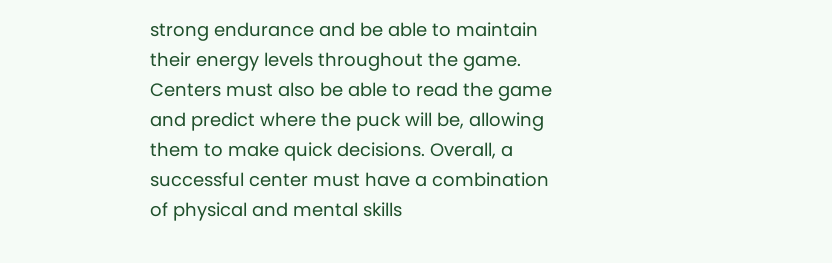strong endurance and be able to maintain their energy levels throughout the game. Centers must also be able to read the game and predict where the puck will be, allowing them to make quick decisions. Overall, a successful center must have a combination of physical and mental skills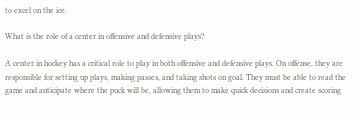to excel on the ice.

What is the role of a center in offensive and defensive plays?

A center in hockey has a critical role to play in both offensive and defensive plays. On offense, they are responsible for setting up plays, making passes, and taking shots on goal. They must be able to read the game and anticipate where the puck will be, allowing them to make quick decisions and create scoring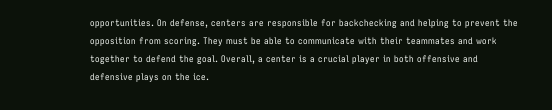opportunities. On defense, centers are responsible for backchecking and helping to prevent the opposition from scoring. They must be able to communicate with their teammates and work together to defend the goal. Overall, a center is a crucial player in both offensive and defensive plays on the ice.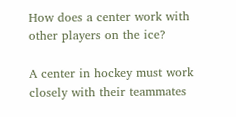How does a center work with other players on the ice?

A center in hockey must work closely with their teammates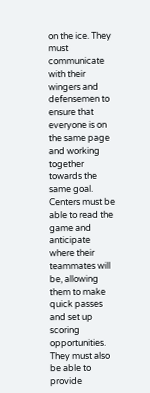on the ice. They must communicate with their wingers and defensemen to ensure that everyone is on the same page and working together towards the same goal. Centers must be able to read the game and anticipate where their teammates will be, allowing them to make quick passes and set up scoring opportunities. They must also be able to provide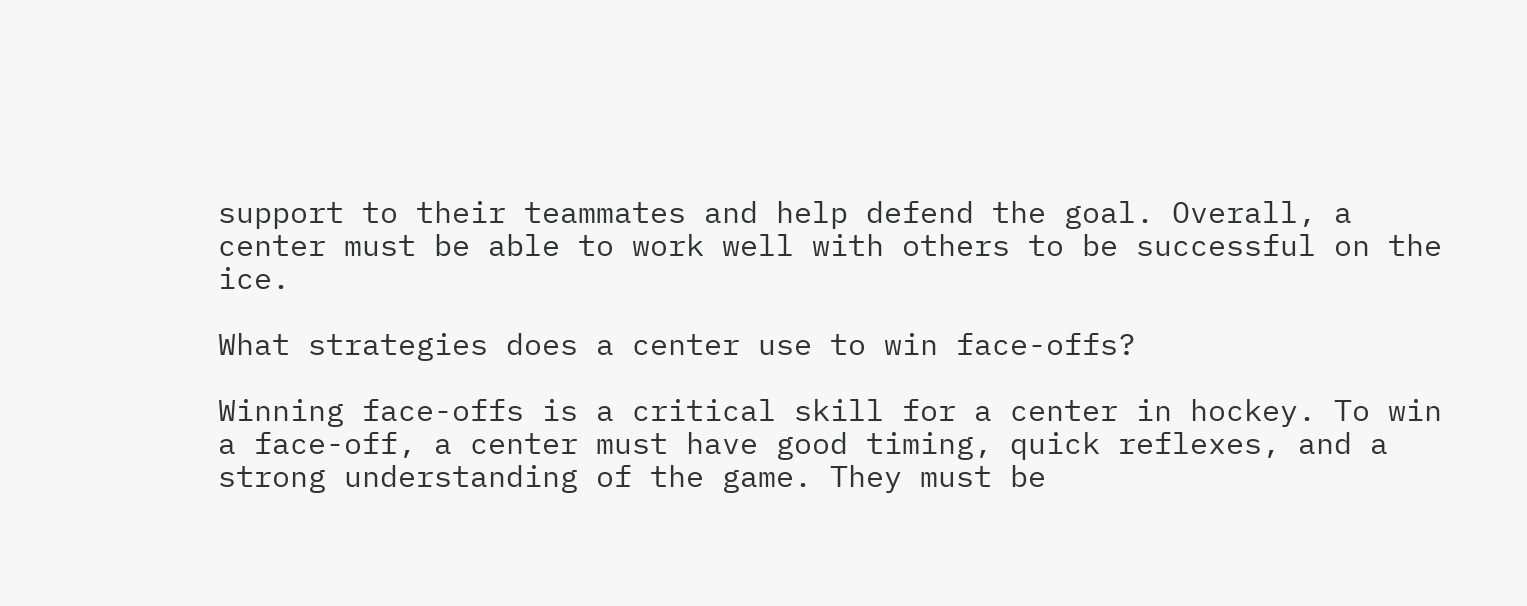support to their teammates and help defend the goal. Overall, a center must be able to work well with others to be successful on the ice.

What strategies does a center use to win face-offs?

Winning face-offs is a critical skill for a center in hockey. To win a face-off, a center must have good timing, quick reflexes, and a strong understanding of the game. They must be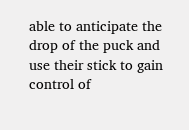able to anticipate the drop of the puck and use their stick to gain control of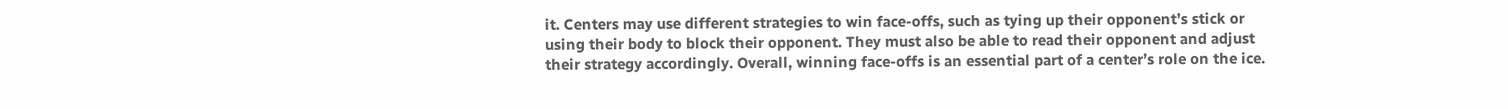it. Centers may use different strategies to win face-offs, such as tying up their opponent’s stick or using their body to block their opponent. They must also be able to read their opponent and adjust their strategy accordingly. Overall, winning face-offs is an essential part of a center’s role on the ice.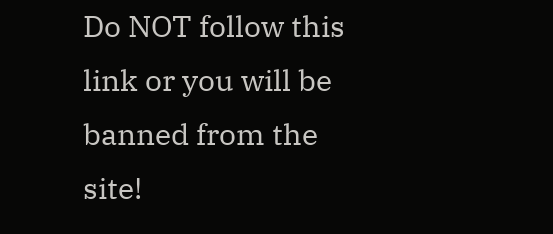Do NOT follow this link or you will be banned from the site!